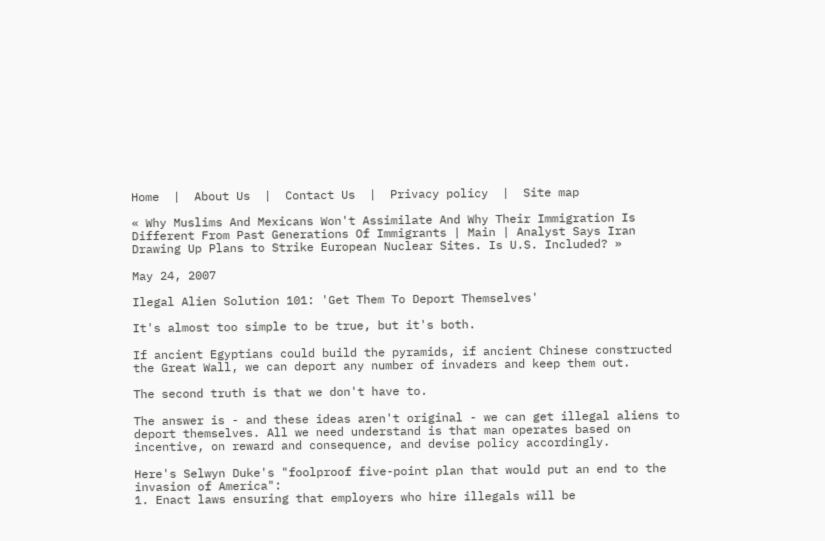Home  |  About Us  |  Contact Us  |  Privacy policy  |  Site map

« Why Muslims And Mexicans Won't Assimilate And Why Their Immigration Is Different From Past Generations Of Immigrants | Main | Analyst Says Iran Drawing Up Plans to Strike European Nuclear Sites. Is U.S. Included? »

May 24, 2007

Ilegal Alien Solution 101: 'Get Them To Deport Themselves'

It's almost too simple to be true, but it's both.

If ancient Egyptians could build the pyramids, if ancient Chinese constructed the Great Wall, we can deport any number of invaders and keep them out.

The second truth is that we don't have to.

The answer is - and these ideas aren't original - we can get illegal aliens to deport themselves. All we need understand is that man operates based on incentive, on reward and consequence, and devise policy accordingly.

Here's Selwyn Duke's "foolproof five-point plan that would put an end to the invasion of America":
1. Enact laws ensuring that employers who hire illegals will be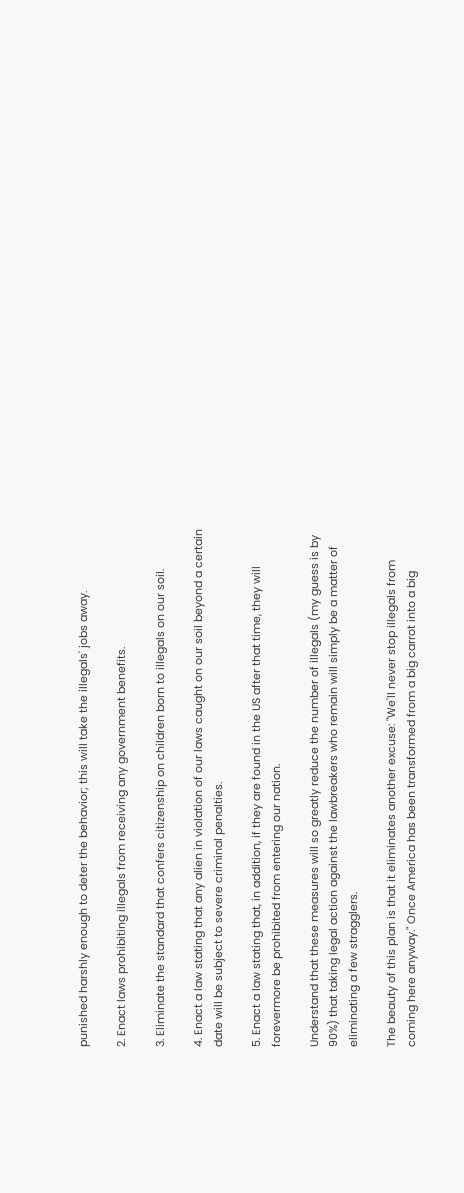punished harshly enough to deter the behavior; this will take the illegals' jobs away.

2. Enact laws prohibiting illegals from receiving any government benefits.

3. Eliminate the standard that confers citizenship on children born to illegals on our soil.

4. Enact a law stating that any alien in violation of our laws caught on our soil beyond a certain date will be subject to severe criminal penalties.

5. Enact a law stating that, in addition, if they are found in the US after that time, they will forevermore be prohibited from entering our nation.

Understand that these measures will so greatly reduce the number of illegals (my guess is by 90%) that taking legal action against the lawbreakers who remain will simply be a matter of eliminating a few stragglers.

The beauty of this plan is that it eliminates another excuse: "We'll never stop illegals from coming here anyway." Once America has been transformed from a big carrot into a big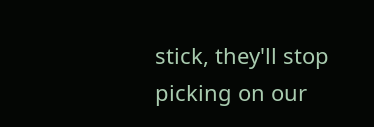stick, they'll stop picking on our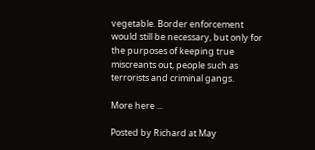vegetable. Border enforcement would still be necessary, but only for the purposes of keeping true miscreants out, people such as terrorists and criminal gangs.

More here ...

Posted by Richard at May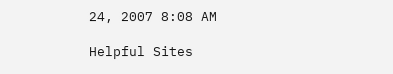24, 2007 8:08 AM

Helpful Sites